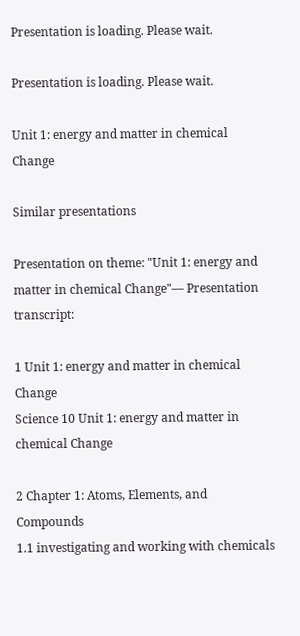Presentation is loading. Please wait.

Presentation is loading. Please wait.

Unit 1: energy and matter in chemical Change

Similar presentations

Presentation on theme: "Unit 1: energy and matter in chemical Change"— Presentation transcript:

1 Unit 1: energy and matter in chemical Change
Science 10 Unit 1: energy and matter in chemical Change

2 Chapter 1: Atoms, Elements, and Compounds
1.1 investigating and working with chemicals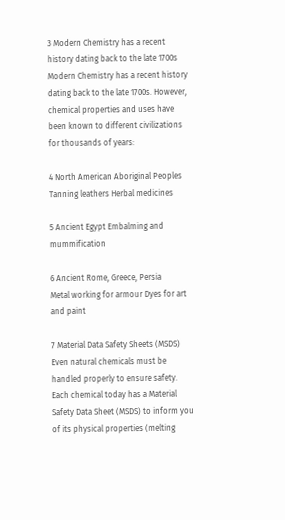3 Modern Chemistry has a recent history dating back to the late 1700s
Modern Chemistry has a recent history dating back to the late 1700s. However, chemical properties and uses have been known to different civilizations for thousands of years:

4 North American Aboriginal Peoples
Tanning leathers Herbal medicines

5 Ancient Egypt Embalming and mummification

6 Ancient Rome, Greece, Persia
Metal working for armour Dyes for art and paint

7 Material Data Safety Sheets (MSDS)
Even natural chemicals must be handled properly to ensure safety. Each chemical today has a Material Safety Data Sheet (MSDS) to inform you of its physical properties (melting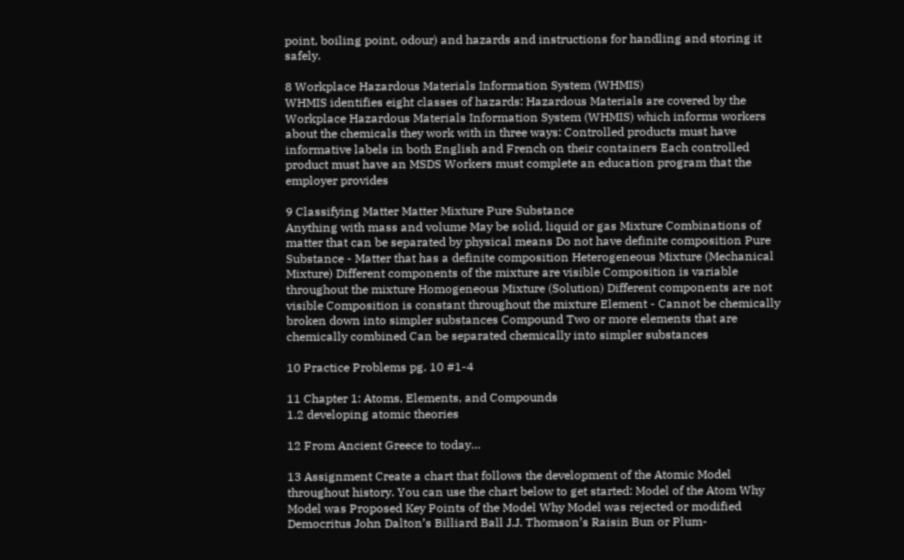point, boiling point, odour) and hazards and instructions for handling and storing it safely.

8 Workplace Hazardous Materials Information System (WHMIS)
WHMIS identifies eight classes of hazards: Hazardous Materials are covered by the Workplace Hazardous Materials Information System (WHMIS) which informs workers about the chemicals they work with in three ways: Controlled products must have informative labels in both English and French on their containers Each controlled product must have an MSDS Workers must complete an education program that the employer provides

9 Classifying Matter Matter Mixture Pure Substance
Anything with mass and volume May be solid, liquid or gas Mixture Combinations of matter that can be separated by physical means Do not have definite composition Pure Substance - Matter that has a definite composition Heterogeneous Mixture (Mechanical Mixture) Different components of the mixture are visible Composition is variable throughout the mixture Homogeneous Mixture (Solution) Different components are not visible Composition is constant throughout the mixture Element - Cannot be chemically broken down into simpler substances Compound Two or more elements that are chemically combined Can be separated chemically into simpler substances

10 Practice Problems pg. 10 #1-4

11 Chapter 1: Atoms, Elements, and Compounds
1.2 developing atomic theories

12 From Ancient Greece to today…

13 Assignment Create a chart that follows the development of the Atomic Model throughout history. You can use the chart below to get started: Model of the Atom Why Model was Proposed Key Points of the Model Why Model was rejected or modified Democritus John Dalton’s Billiard Ball J.J. Thomson’s Raisin Bun or Plum-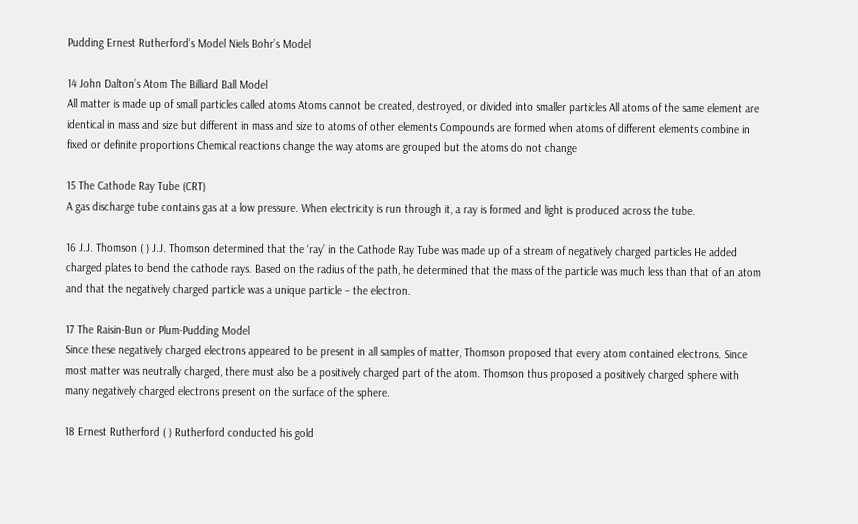Pudding Ernest Rutherford’s Model Niels Bohr’s Model

14 John Dalton’s Atom The Billiard Ball Model
All matter is made up of small particles called atoms Atoms cannot be created, destroyed, or divided into smaller particles All atoms of the same element are identical in mass and size but different in mass and size to atoms of other elements Compounds are formed when atoms of different elements combine in fixed or definite proportions Chemical reactions change the way atoms are grouped but the atoms do not change

15 The Cathode Ray Tube (CRT)
A gas discharge tube contains gas at a low pressure. When electricity is run through it, a ray is formed and light is produced across the tube.

16 J.J. Thomson ( ) J.J. Thomson determined that the ‘ray’ in the Cathode Ray Tube was made up of a stream of negatively charged particles He added charged plates to bend the cathode rays. Based on the radius of the path, he determined that the mass of the particle was much less than that of an atom and that the negatively charged particle was a unique particle – the electron.

17 The Raisin-Bun or Plum-Pudding Model
Since these negatively charged electrons appeared to be present in all samples of matter, Thomson proposed that every atom contained electrons. Since most matter was neutrally charged, there must also be a positively charged part of the atom. Thomson thus proposed a positively charged sphere with many negatively charged electrons present on the surface of the sphere.

18 Ernest Rutherford ( ) Rutherford conducted his gold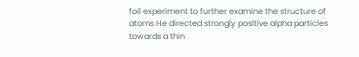foil experiment to further examine the structure of atoms He directed strongly positive alpha particles towards a thin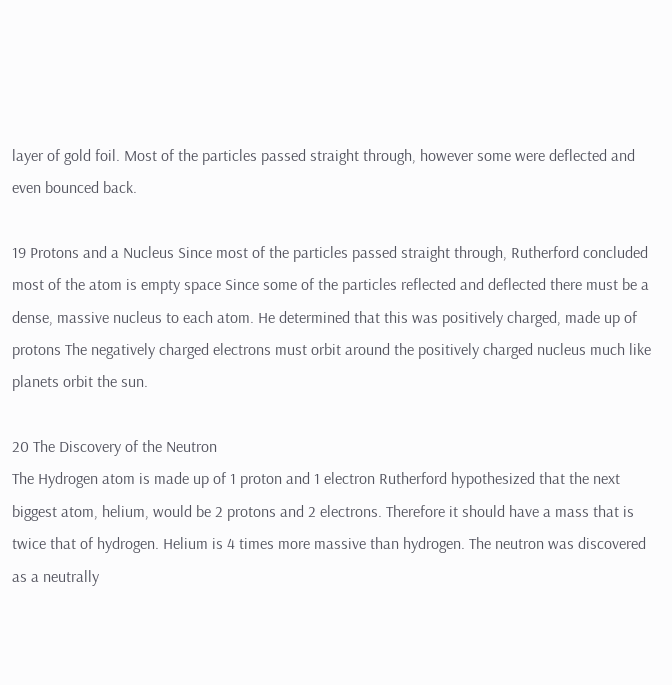layer of gold foil. Most of the particles passed straight through, however some were deflected and even bounced back.

19 Protons and a Nucleus Since most of the particles passed straight through, Rutherford concluded most of the atom is empty space Since some of the particles reflected and deflected there must be a dense, massive nucleus to each atom. He determined that this was positively charged, made up of protons The negatively charged electrons must orbit around the positively charged nucleus much like planets orbit the sun.

20 The Discovery of the Neutron
The Hydrogen atom is made up of 1 proton and 1 electron Rutherford hypothesized that the next biggest atom, helium, would be 2 protons and 2 electrons. Therefore it should have a mass that is twice that of hydrogen. Helium is 4 times more massive than hydrogen. The neutron was discovered as a neutrally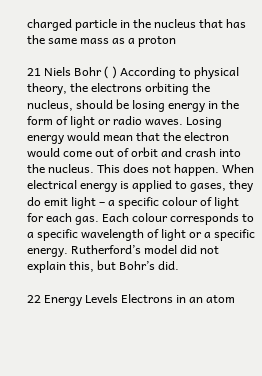charged particle in the nucleus that has the same mass as a proton

21 Niels Bohr ( ) According to physical theory, the electrons orbiting the nucleus, should be losing energy in the form of light or radio waves. Losing energy would mean that the electron would come out of orbit and crash into the nucleus. This does not happen. When electrical energy is applied to gases, they do emit light – a specific colour of light for each gas. Each colour corresponds to a specific wavelength of light or a specific energy. Rutherford’s model did not explain this, but Bohr’s did.

22 Energy Levels Electrons in an atom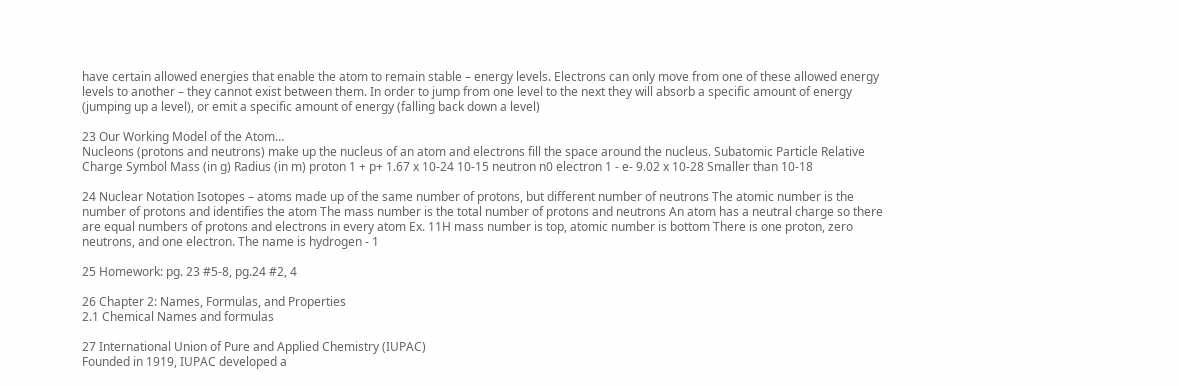have certain allowed energies that enable the atom to remain stable – energy levels. Electrons can only move from one of these allowed energy levels to another – they cannot exist between them. In order to jump from one level to the next they will absorb a specific amount of energy (jumping up a level), or emit a specific amount of energy (falling back down a level)

23 Our Working Model of the Atom…
Nucleons (protons and neutrons) make up the nucleus of an atom and electrons fill the space around the nucleus. Subatomic Particle Relative Charge Symbol Mass (in g) Radius (in m) proton 1 + p+ 1.67 x 10-24 10-15 neutron n0 electron 1 - e- 9.02 x 10-28 Smaller than 10-18

24 Nuclear Notation Isotopes – atoms made up of the same number of protons, but different number of neutrons The atomic number is the number of protons and identifies the atom The mass number is the total number of protons and neutrons An atom has a neutral charge so there are equal numbers of protons and electrons in every atom Ex. 11H mass number is top, atomic number is bottom There is one proton, zero neutrons, and one electron. The name is hydrogen - 1

25 Homework: pg. 23 #5-8, pg.24 #2, 4

26 Chapter 2: Names, Formulas, and Properties
2.1 Chemical Names and formulas

27 International Union of Pure and Applied Chemistry (IUPAC)
Founded in 1919, IUPAC developed a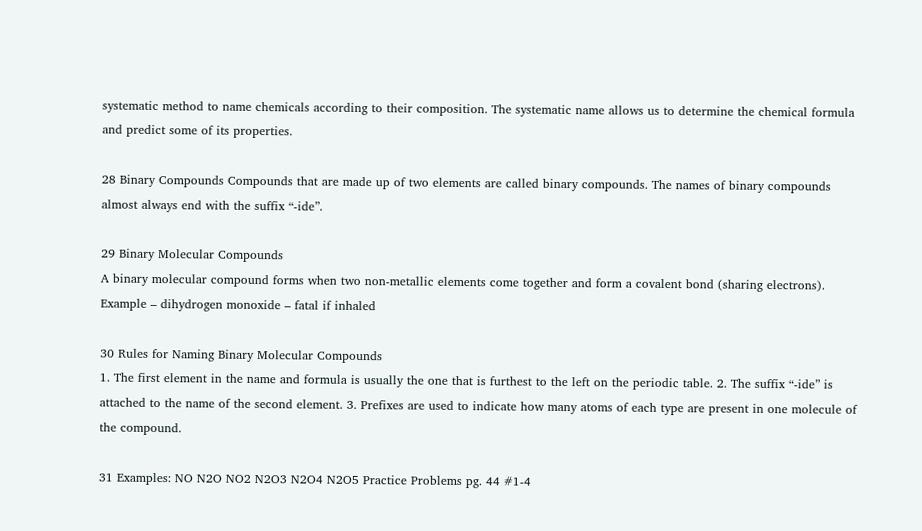systematic method to name chemicals according to their composition. The systematic name allows us to determine the chemical formula and predict some of its properties.

28 Binary Compounds Compounds that are made up of two elements are called binary compounds. The names of binary compounds almost always end with the suffix “-ide”.

29 Binary Molecular Compounds
A binary molecular compound forms when two non-metallic elements come together and form a covalent bond (sharing electrons). Example – dihydrogen monoxide – fatal if inhaled

30 Rules for Naming Binary Molecular Compounds
1. The first element in the name and formula is usually the one that is furthest to the left on the periodic table. 2. The suffix “-ide” is attached to the name of the second element. 3. Prefixes are used to indicate how many atoms of each type are present in one molecule of the compound.

31 Examples: NO N2O NO2 N2O3 N2O4 N2O5 Practice Problems pg. 44 #1-4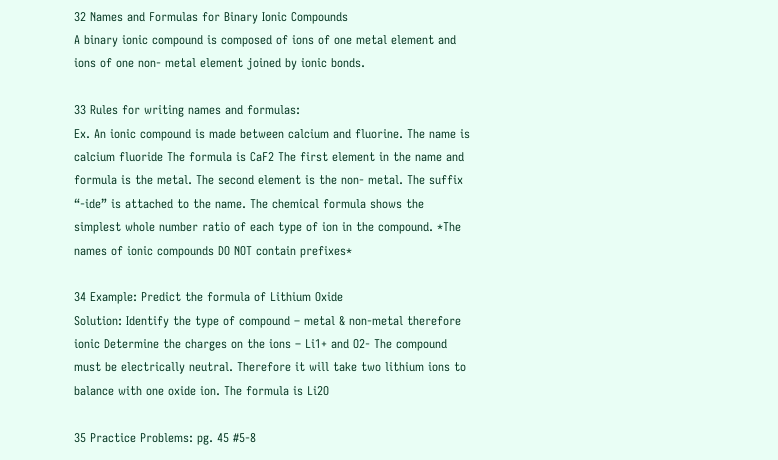32 Names and Formulas for Binary Ionic Compounds
A binary ionic compound is composed of ions of one metal element and ions of one non- metal element joined by ionic bonds.

33 Rules for writing names and formulas:
Ex. An ionic compound is made between calcium and fluorine. The name is calcium fluoride The formula is CaF2 The first element in the name and formula is the metal. The second element is the non- metal. The suffix “-ide” is attached to the name. The chemical formula shows the simplest whole number ratio of each type of ion in the compound. *The names of ionic compounds DO NOT contain prefixes*

34 Example: Predict the formula of Lithium Oxide
Solution: Identify the type of compound – metal & non-metal therefore ionic Determine the charges on the ions – Li1+ and O2- The compound must be electrically neutral. Therefore it will take two lithium ions to balance with one oxide ion. The formula is Li2O

35 Practice Problems: pg. 45 #5-8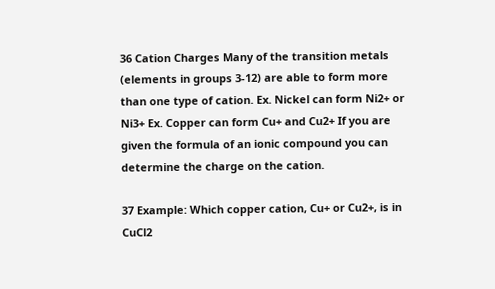36 Cation Charges Many of the transition metals (elements in groups 3-12) are able to form more than one type of cation. Ex. Nickel can form Ni2+ or Ni3+ Ex. Copper can form Cu+ and Cu2+ If you are given the formula of an ionic compound you can determine the charge on the cation.

37 Example: Which copper cation, Cu+ or Cu2+, is in CuCl2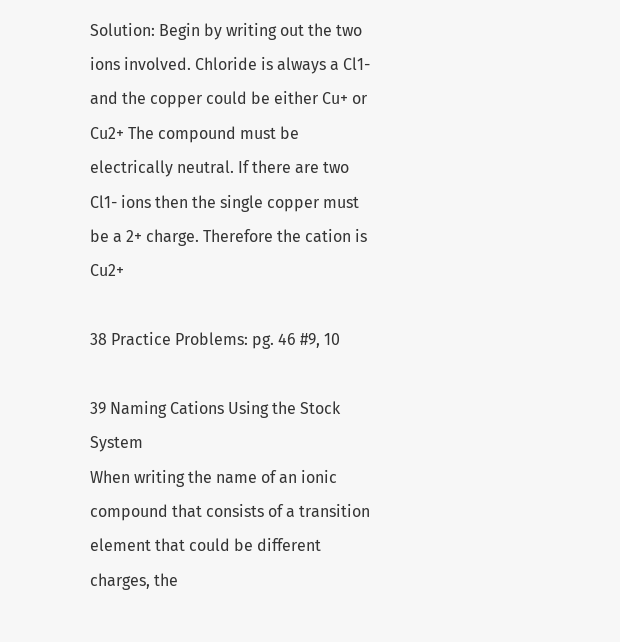Solution: Begin by writing out the two ions involved. Chloride is always a Cl1- and the copper could be either Cu+ or Cu2+ The compound must be electrically neutral. If there are two Cl1- ions then the single copper must be a 2+ charge. Therefore the cation is Cu2+

38 Practice Problems: pg. 46 #9, 10

39 Naming Cations Using the Stock System
When writing the name of an ionic compound that consists of a transition element that could be different charges, the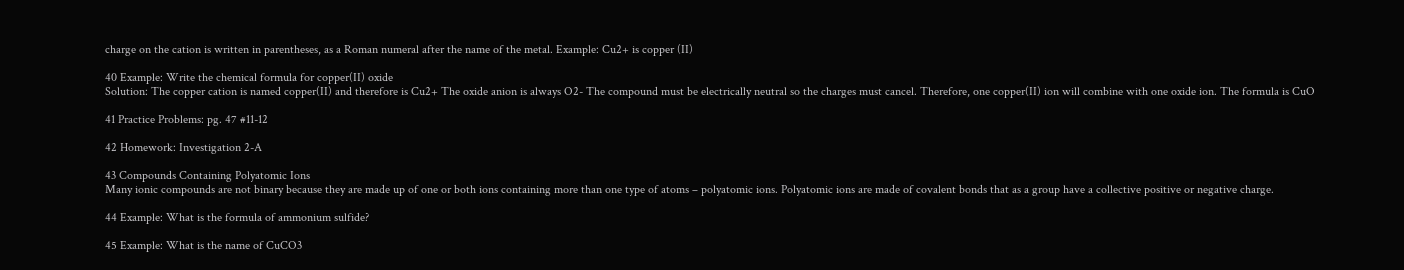charge on the cation is written in parentheses, as a Roman numeral after the name of the metal. Example: Cu2+ is copper (II)

40 Example: Write the chemical formula for copper(II) oxide
Solution: The copper cation is named copper(II) and therefore is Cu2+ The oxide anion is always O2- The compound must be electrically neutral so the charges must cancel. Therefore, one copper(II) ion will combine with one oxide ion. The formula is CuO

41 Practice Problems: pg. 47 #11-12

42 Homework: Investigation 2-A

43 Compounds Containing Polyatomic Ions
Many ionic compounds are not binary because they are made up of one or both ions containing more than one type of atoms – polyatomic ions. Polyatomic ions are made of covalent bonds that as a group have a collective positive or negative charge.

44 Example: What is the formula of ammonium sulfide?

45 Example: What is the name of CuCO3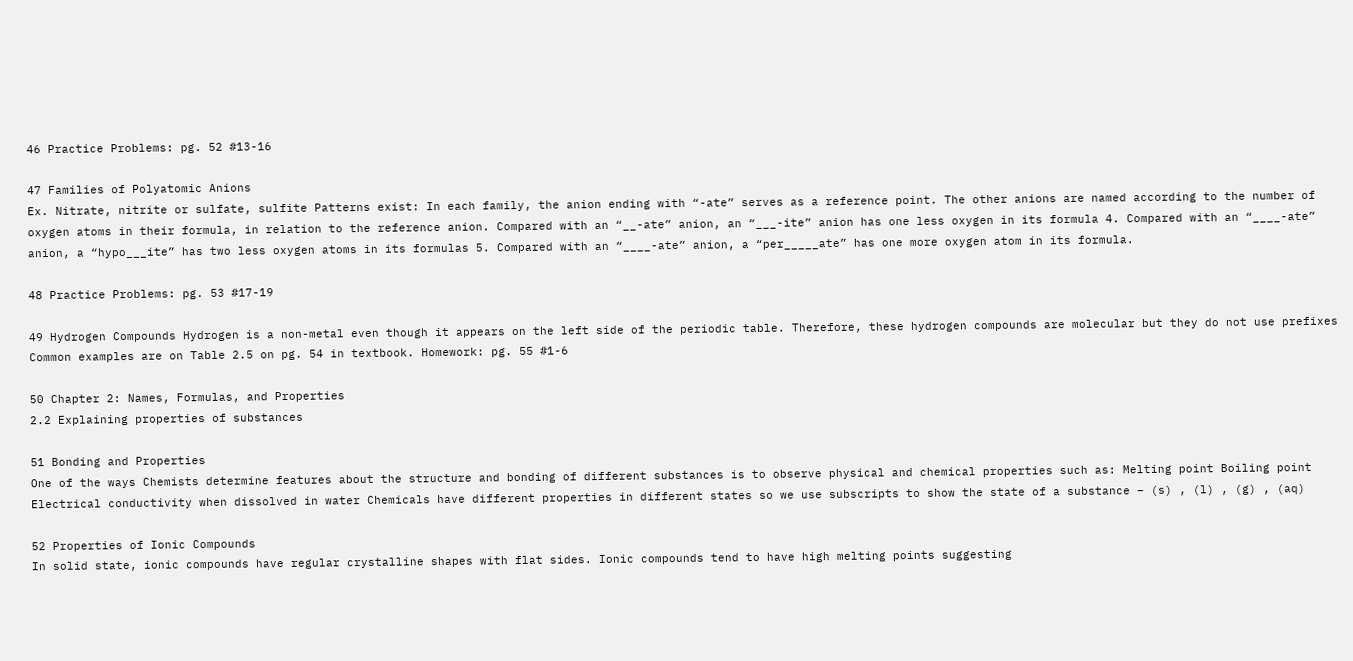46 Practice Problems: pg. 52 #13-16

47 Families of Polyatomic Anions
Ex. Nitrate, nitrite or sulfate, sulfite Patterns exist: In each family, the anion ending with “-ate” serves as a reference point. The other anions are named according to the number of oxygen atoms in their formula, in relation to the reference anion. Compared with an “__-ate” anion, an “___-ite” anion has one less oxygen in its formula 4. Compared with an “____-ate” anion, a “hypo___ite” has two less oxygen atoms in its formulas 5. Compared with an “____-ate” anion, a “per_____ate” has one more oxygen atom in its formula.

48 Practice Problems: pg. 53 #17-19

49 Hydrogen Compounds Hydrogen is a non-metal even though it appears on the left side of the periodic table. Therefore, these hydrogen compounds are molecular but they do not use prefixes Common examples are on Table 2.5 on pg. 54 in textbook. Homework: pg. 55 #1-6

50 Chapter 2: Names, Formulas, and Properties
2.2 Explaining properties of substances

51 Bonding and Properties
One of the ways Chemists determine features about the structure and bonding of different substances is to observe physical and chemical properties such as: Melting point Boiling point Electrical conductivity when dissolved in water Chemicals have different properties in different states so we use subscripts to show the state of a substance – (s) , (l) , (g) , (aq)

52 Properties of Ionic Compounds
In solid state, ionic compounds have regular crystalline shapes with flat sides. Ionic compounds tend to have high melting points suggesting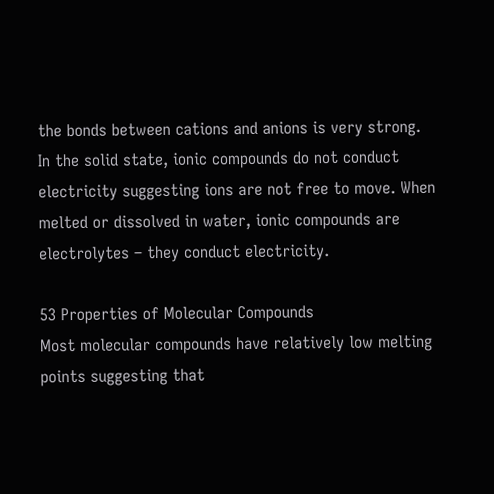the bonds between cations and anions is very strong. In the solid state, ionic compounds do not conduct electricity suggesting ions are not free to move. When melted or dissolved in water, ionic compounds are electrolytes – they conduct electricity.

53 Properties of Molecular Compounds
Most molecular compounds have relatively low melting points suggesting that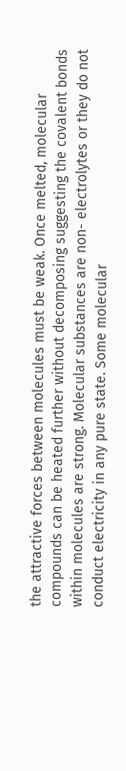the attractive forces between molecules must be weak. Once melted, molecular compounds can be heated further without decomposing suggesting the covalent bonds within molecules are strong. Molecular substances are non- electrolytes or they do not conduct electricity in any pure state. Some molecular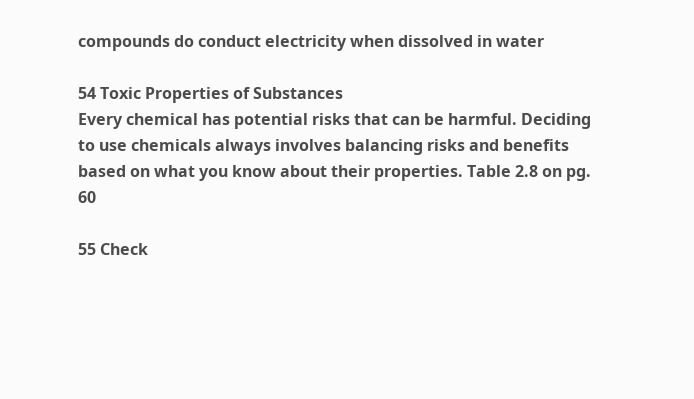compounds do conduct electricity when dissolved in water

54 Toxic Properties of Substances
Every chemical has potential risks that can be harmful. Deciding to use chemicals always involves balancing risks and benefits based on what you know about their properties. Table 2.8 on pg. 60

55 Check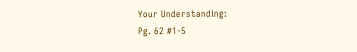Your Understanding:
Pg. 62 #1-5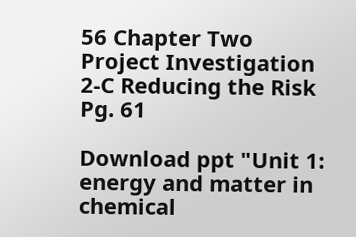56 Chapter Two Project Investigation 2-C Reducing the Risk Pg. 61

Download ppt "Unit 1: energy and matter in chemical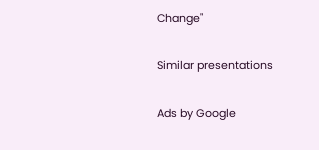Change"

Similar presentations

Ads by Google